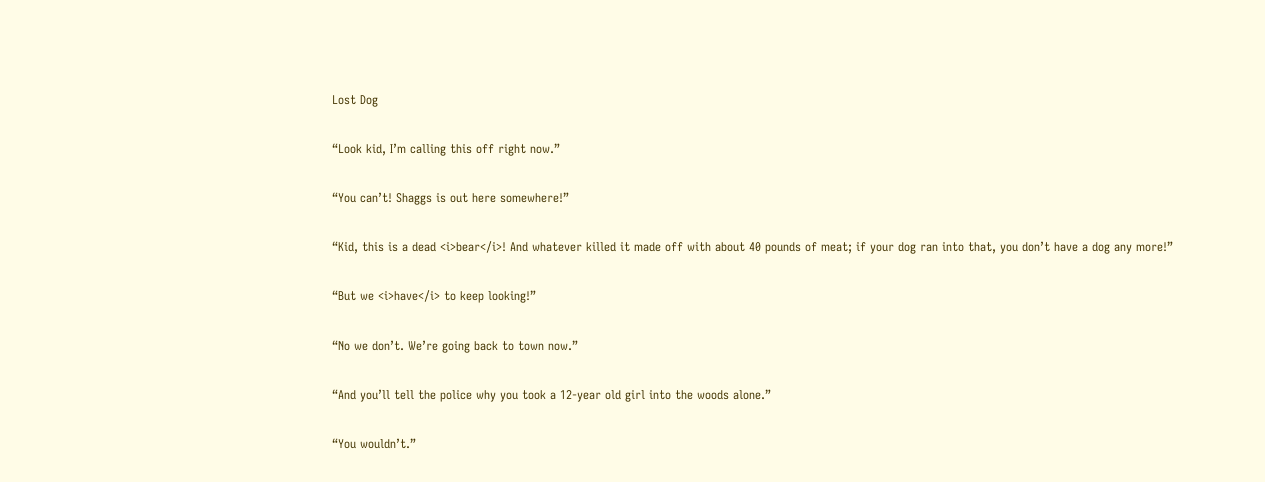Lost Dog

“Look kid, I’m calling this off right now.”

“You can’t! Shaggs is out here somewhere!”

“Kid, this is a dead <i>bear</i>! And whatever killed it made off with about 40 pounds of meat; if your dog ran into that, you don’t have a dog any more!”

“But we <i>have</i> to keep looking!”

“No we don’t. We’re going back to town now.”

“And you’ll tell the police why you took a 12-year old girl into the woods alone.”

“You wouldn’t.”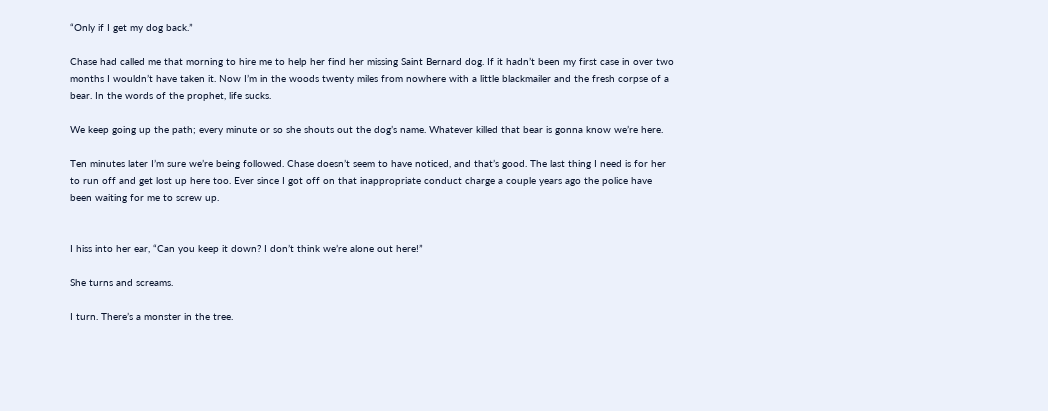“Only if I get my dog back.”

Chase had called me that morning to hire me to help her find her missing Saint Bernard dog. If it hadn’t been my first case in over two months I wouldn’t have taken it. Now I’m in the woods twenty miles from nowhere with a little blackmailer and the fresh corpse of a bear. In the words of the prophet, life sucks.

We keep going up the path; every minute or so she shouts out the dog’s name. Whatever killed that bear is gonna know we’re here.

Ten minutes later I’m sure we’re being followed. Chase doesn’t seem to have noticed, and that’s good. The last thing I need is for her to run off and get lost up here too. Ever since I got off on that inappropriate conduct charge a couple years ago the police have been waiting for me to screw up.


I hiss into her ear, “Can you keep it down? I don’t think we’re alone out here!”

She turns and screams.

I turn. There’s a monster in the tree.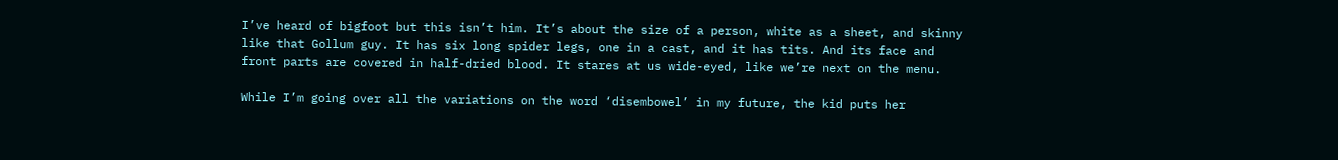I’ve heard of bigfoot but this isn’t him. It’s about the size of a person, white as a sheet, and skinny like that Gollum guy. It has six long spider legs, one in a cast, and it has tits. And its face and front parts are covered in half-dried blood. It stares at us wide-eyed, like we’re next on the menu.

While I’m going over all the variations on the word ‘disembowel’ in my future, the kid puts her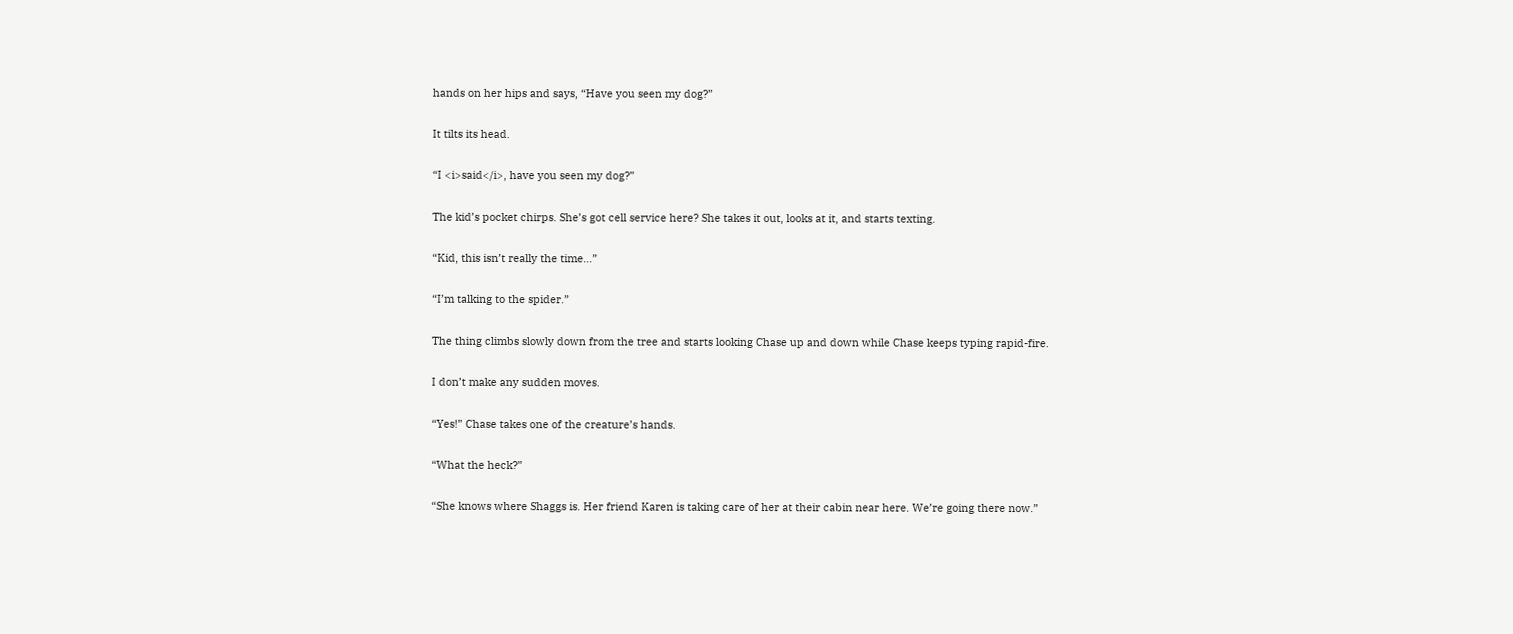hands on her hips and says, “Have you seen my dog?”

It tilts its head.

“I <i>said</i>, have you seen my dog?”

The kid’s pocket chirps. She’s got cell service here? She takes it out, looks at it, and starts texting.

“Kid, this isn’t really the time…”

“I’m talking to the spider.”

The thing climbs slowly down from the tree and starts looking Chase up and down while Chase keeps typing rapid-fire.

I don’t make any sudden moves.

“Yes!” Chase takes one of the creature’s hands.

“What the heck?”

“She knows where Shaggs is. Her friend Karen is taking care of her at their cabin near here. We’re going there now.”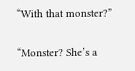“With that monster?”

“Monster? She’s a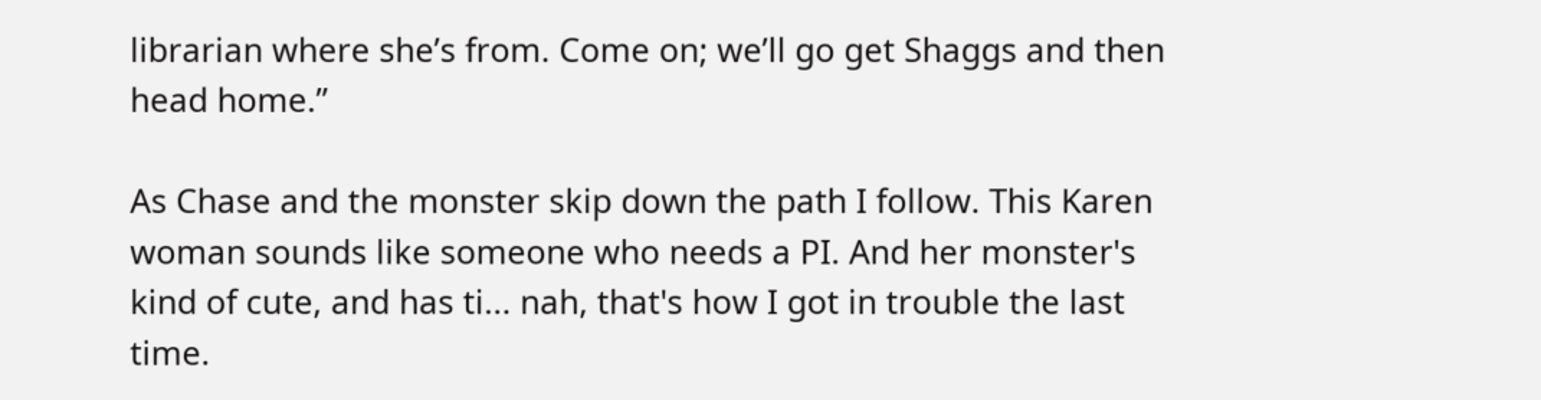librarian where she’s from. Come on; we’ll go get Shaggs and then head home.”

As Chase and the monster skip down the path I follow. This Karen woman sounds like someone who needs a PI. And her monster's kind of cute, and has ti... nah, that's how I got in trouble the last time.